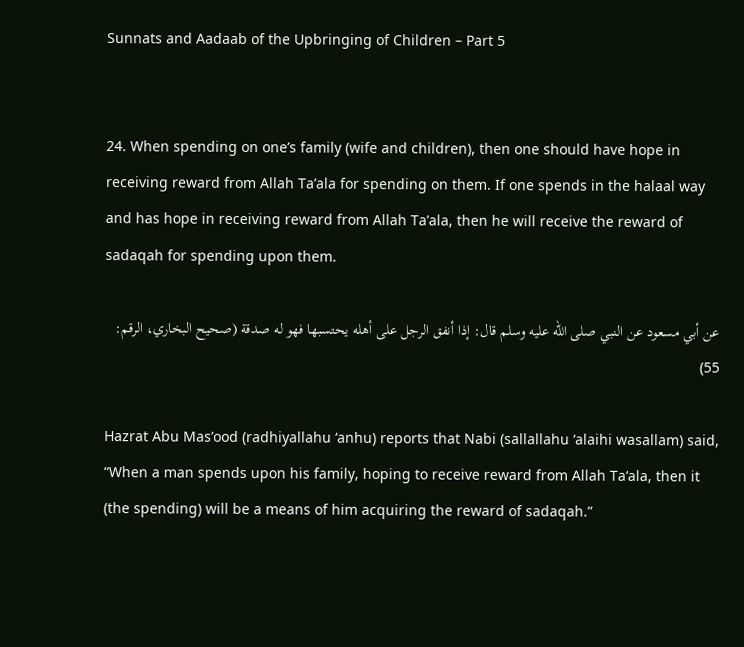Sunnats and Aadaab of the Upbringing of Children – Part 5


24. When spending on one’s family (wife and children), then one should have hope in receiving reward from Allah Ta’ala for spending on them. If one spends in the halaal way and has hope in receiving reward from Allah Ta’ala, then he will receive the reward of sadaqah for spending upon them.

عن أبي مسعود عن النبي صلى الله عليه وسلم قال: إذا أنفق الرجل على أهله يحتسبها فهو له صدقة (صحيح البخاري، الرقم: 55)

Hazrat Abu Mas’ood (radhiyallahu ‘anhu) reports that Nabi (sallallahu ‘alaihi wasallam) said, “When a man spends upon his family, hoping to receive reward from Allah Ta‘ala, then it (the spending) will be a means of him acquiring the reward of sadaqah.”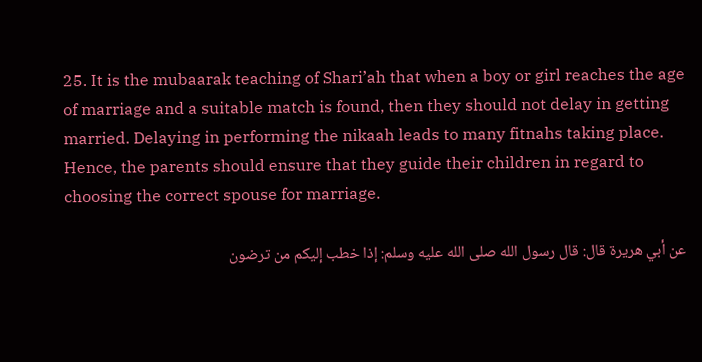25. It is the mubaarak teaching of Shari’ah that when a boy or girl reaches the age of marriage and a suitable match is found, then they should not delay in getting married. Delaying in performing the nikaah leads to many fitnahs taking place. Hence, the parents should ensure that they guide their children in regard to choosing the correct spouse for marriage.

عن أبي هريرة قال: قال رسول الله صلى الله عليه وسلم: إذا خطب إليكم من ترضون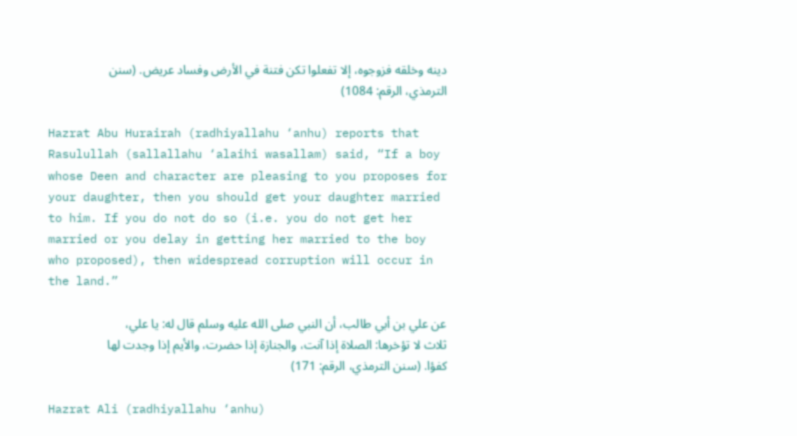دينه وخلقه فزوجوه، إلا تفعلوا تكن فتنة في الأرض وفساد عريض. (سنن الترمذي، الرقم: 1084)

Hazrat Abu Hurairah (radhiyallahu ‘anhu) reports that Rasulullah (sallallahu ‘alaihi wasallam) said, “If a boy whose Deen and character are pleasing to you proposes for your daughter, then you should get your daughter married to him. If you do not do so (i.e. you do not get her married or you delay in getting her married to the boy who proposed), then widespread corruption will occur in the land.”

عن علي بن أبي طالب، أن النبي صلى الله عليه وسلم قال له: يا علي، ثلاث لا تؤخرها: الصلاة إذا آنت، والجنازة إذا حضرت، والأيم إذا وجدت لها كفؤا. (سنن الترمذي، الرقم: 171)

Hazrat Ali (radhiyallahu ‘anhu)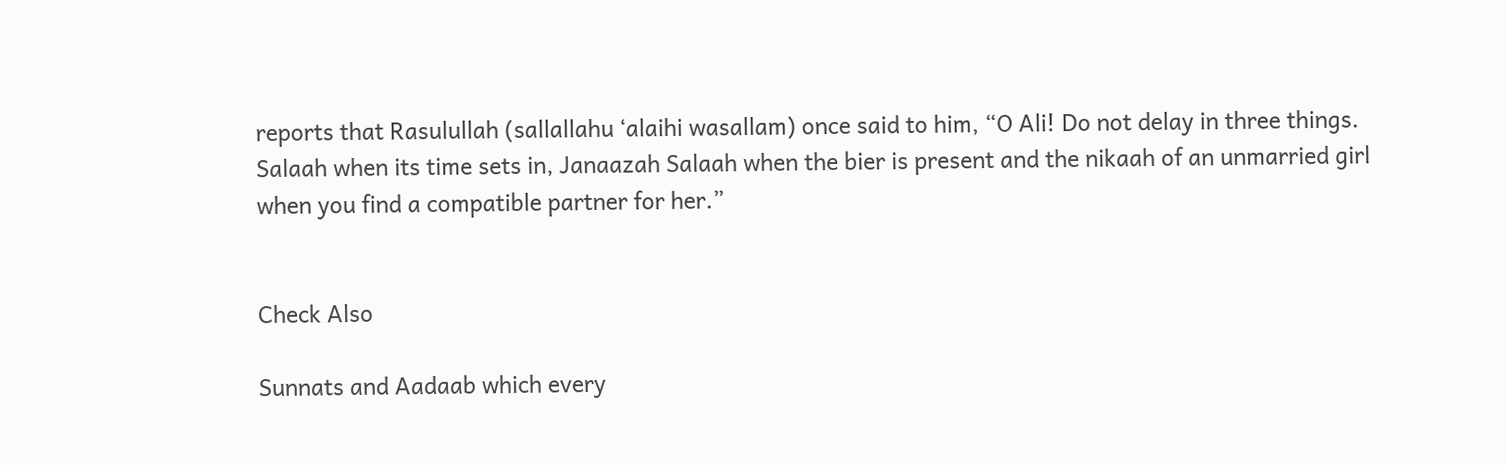reports that Rasulullah (sallallahu ‘alaihi wasallam) once said to him, “O Ali! Do not delay in three things. Salaah when its time sets in, Janaazah Salaah when the bier is present and the nikaah of an unmarried girl when you find a compatible partner for her.”


Check Also

Sunnats and Aadaab which every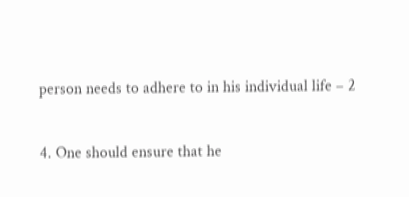person needs to adhere to in his individual life – 2

4. One should ensure that he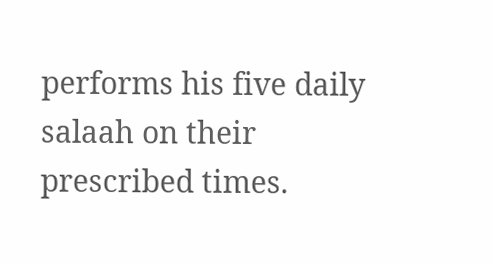performs his five daily salaah on their prescribed times.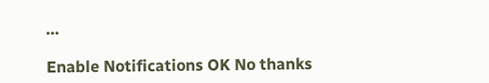…

Enable Notifications OK No thanks